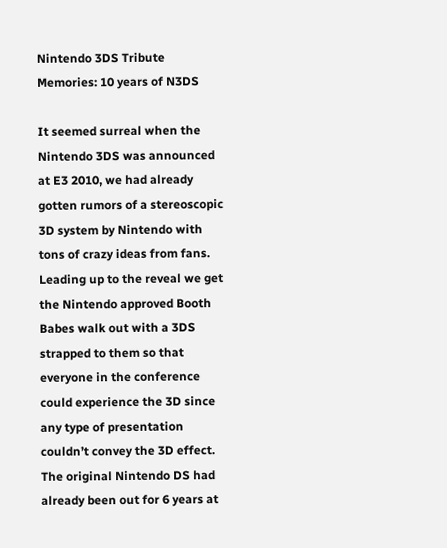Nintendo 3DS Tribute Memories: 10 years of N3DS

It seemed surreal when the Nintendo 3DS was announced at E3 2010, we had already gotten rumors of a stereoscopic 3D system by Nintendo with tons of crazy ideas from fans. Leading up to the reveal we get the Nintendo approved Booth Babes walk out with a 3DS strapped to them so that everyone in the conference could experience the 3D since any type of presentation couldn’t convey the 3D effect. The original Nintendo DS had already been out for 6 years at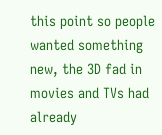this point so people wanted something new, the 3D fad in movies and TVs had already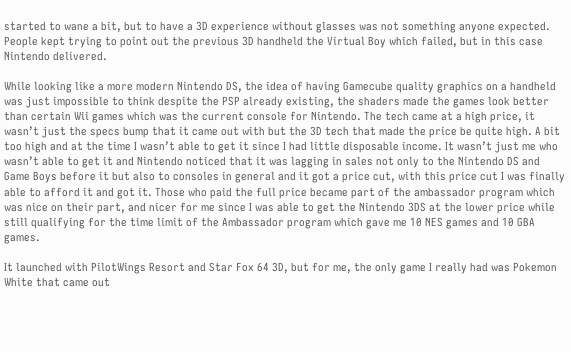started to wane a bit, but to have a 3D experience without glasses was not something anyone expected. People kept trying to point out the previous 3D handheld the Virtual Boy which failed, but in this case Nintendo delivered.

While looking like a more modern Nintendo DS, the idea of having Gamecube quality graphics on a handheld was just impossible to think despite the PSP already existing, the shaders made the games look better than certain Wii games which was the current console for Nintendo. The tech came at a high price, it wasn’t just the specs bump that it came out with but the 3D tech that made the price be quite high. A bit too high and at the time I wasn’t able to get it since I had little disposable income. It wasn’t just me who wasn’t able to get it and Nintendo noticed that it was lagging in sales not only to the Nintendo DS and Game Boys before it but also to consoles in general and it got a price cut, with this price cut I was finally able to afford it and got it. Those who paid the full price became part of the ambassador program which was nice on their part, and nicer for me since I was able to get the Nintendo 3DS at the lower price while still qualifying for the time limit of the Ambassador program which gave me 10 NES games and 10 GBA games.

It launched with PilotWings Resort and Star Fox 64 3D, but for me, the only game I really had was Pokemon White that came out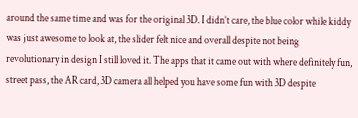around the same time and was for the original 3D. I didn’t care, the blue color while kiddy was just awesome to look at, the slider felt nice and overall despite not being revolutionary in design I still loved it. The apps that it came out with where definitely fun, street pass, the AR card, 3D camera all helped you have some fun with 3D despite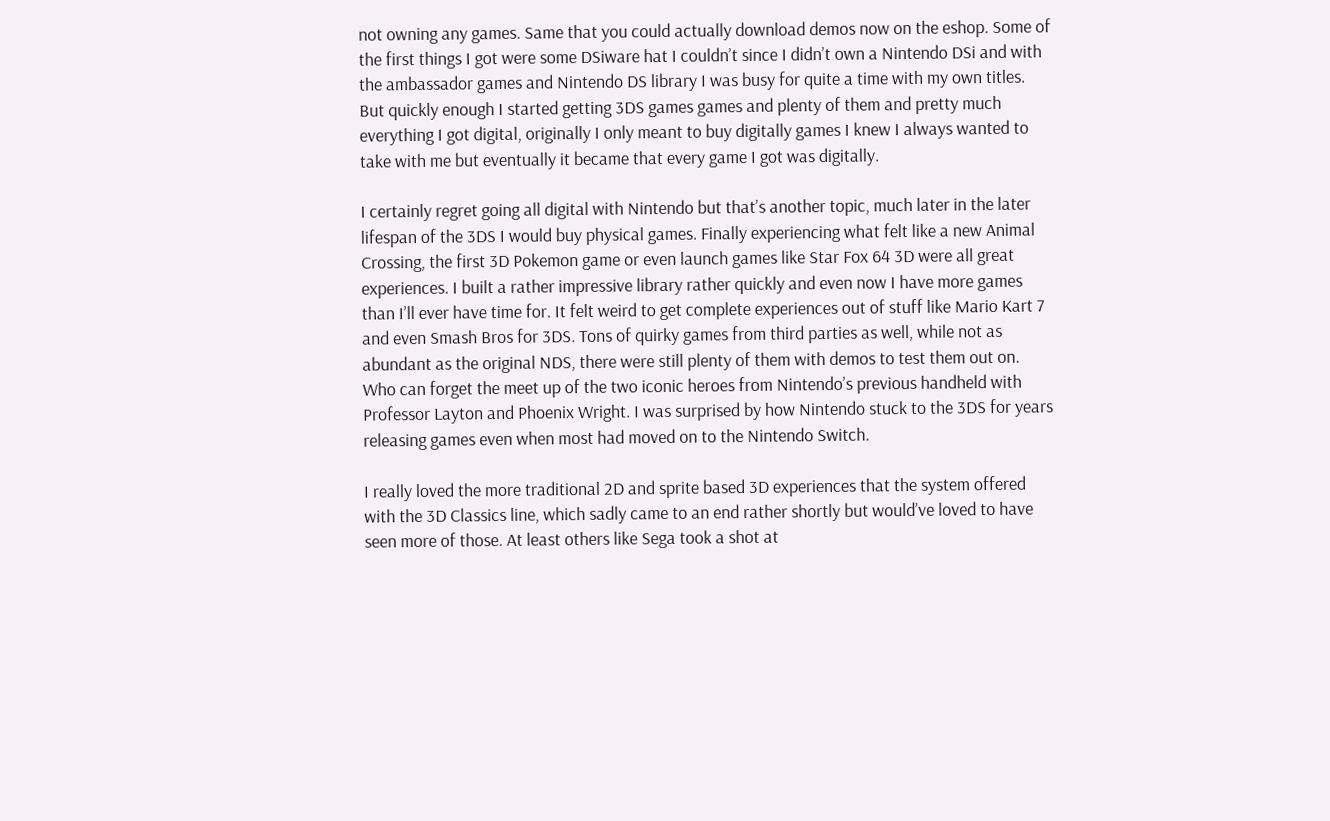not owning any games. Same that you could actually download demos now on the eshop. Some of the first things I got were some DSiware hat I couldn’t since I didn’t own a Nintendo DSi and with the ambassador games and Nintendo DS library I was busy for quite a time with my own titles. But quickly enough I started getting 3DS games games and plenty of them and pretty much everything I got digital, originally I only meant to buy digitally games I knew I always wanted to take with me but eventually it became that every game I got was digitally.

I certainly regret going all digital with Nintendo but that’s another topic, much later in the later lifespan of the 3DS I would buy physical games. Finally experiencing what felt like a new Animal Crossing, the first 3D Pokemon game or even launch games like Star Fox 64 3D were all great experiences. I built a rather impressive library rather quickly and even now I have more games than I’ll ever have time for. It felt weird to get complete experiences out of stuff like Mario Kart 7 and even Smash Bros for 3DS. Tons of quirky games from third parties as well, while not as abundant as the original NDS, there were still plenty of them with demos to test them out on. Who can forget the meet up of the two iconic heroes from Nintendo’s previous handheld with Professor Layton and Phoenix Wright. I was surprised by how Nintendo stuck to the 3DS for years releasing games even when most had moved on to the Nintendo Switch.

I really loved the more traditional 2D and sprite based 3D experiences that the system offered with the 3D Classics line, which sadly came to an end rather shortly but would’ve loved to have seen more of those. At least others like Sega took a shot at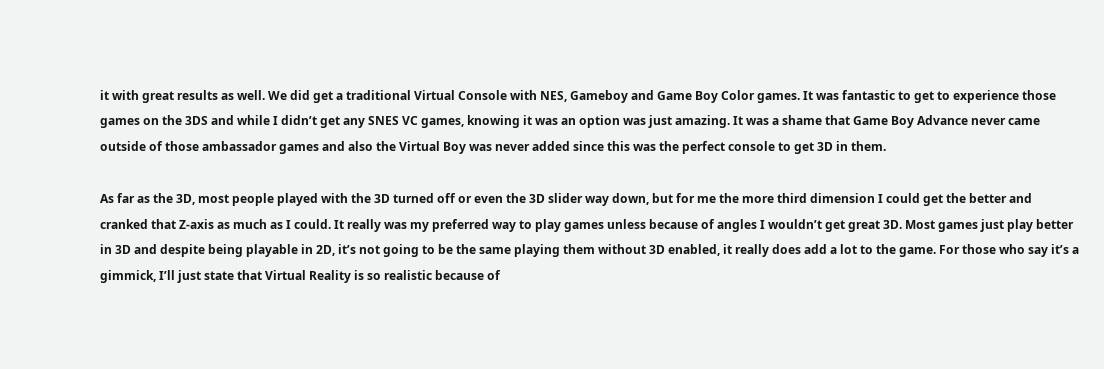it with great results as well. We did get a traditional Virtual Console with NES, Gameboy and Game Boy Color games. It was fantastic to get to experience those games on the 3DS and while I didn’t get any SNES VC games, knowing it was an option was just amazing. It was a shame that Game Boy Advance never came outside of those ambassador games and also the Virtual Boy was never added since this was the perfect console to get 3D in them.

As far as the 3D, most people played with the 3D turned off or even the 3D slider way down, but for me the more third dimension I could get the better and cranked that Z-axis as much as I could. It really was my preferred way to play games unless because of angles I wouldn’t get great 3D. Most games just play better in 3D and despite being playable in 2D, it’s not going to be the same playing them without 3D enabled, it really does add a lot to the game. For those who say it’s a gimmick, I’ll just state that Virtual Reality is so realistic because of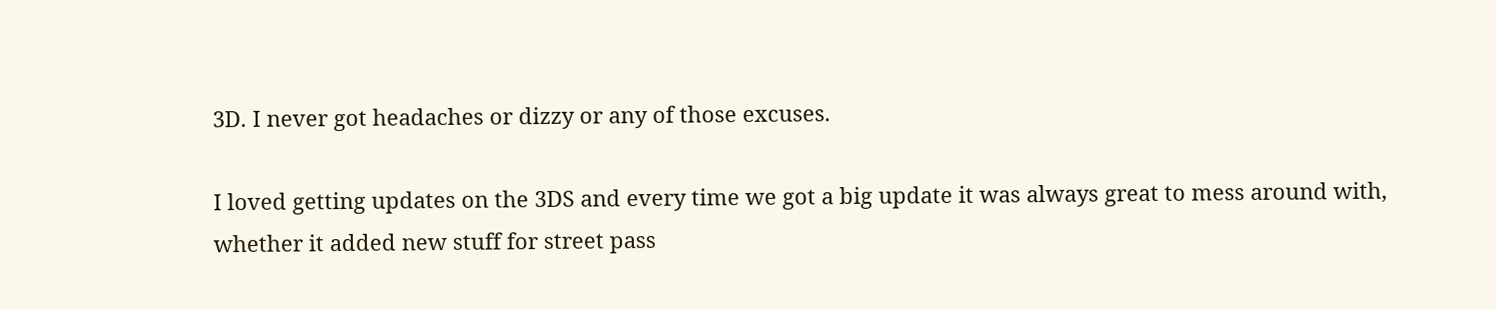3D. I never got headaches or dizzy or any of those excuses.

I loved getting updates on the 3DS and every time we got a big update it was always great to mess around with, whether it added new stuff for street pass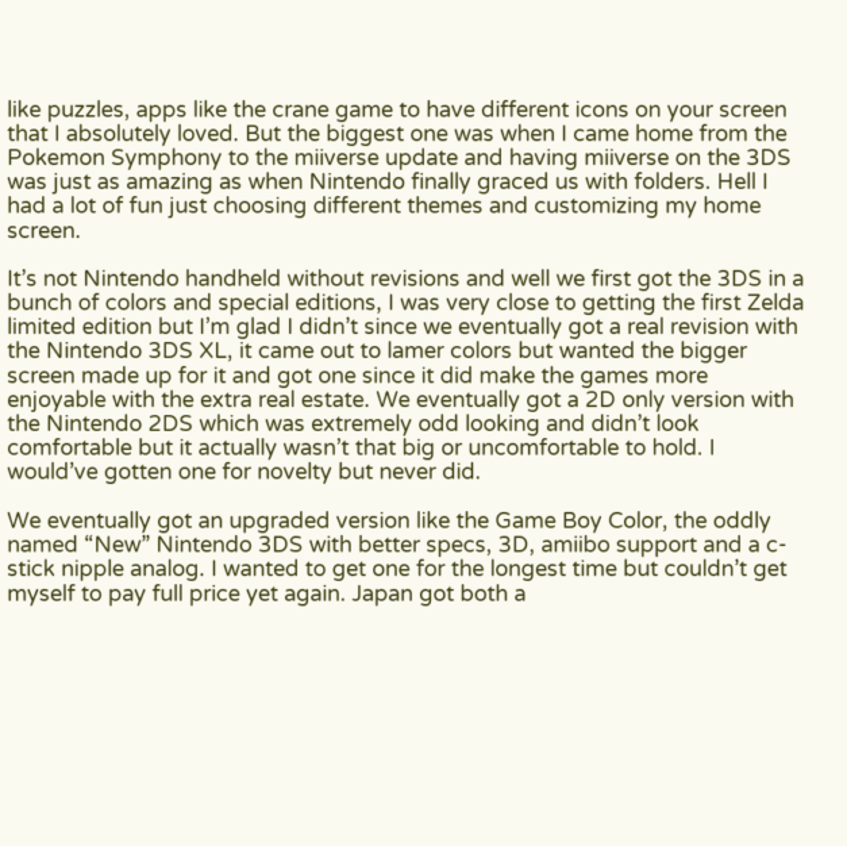like puzzles, apps like the crane game to have different icons on your screen that I absolutely loved. But the biggest one was when I came home from the Pokemon Symphony to the miiverse update and having miiverse on the 3DS was just as amazing as when Nintendo finally graced us with folders. Hell I had a lot of fun just choosing different themes and customizing my home screen.

It’s not Nintendo handheld without revisions and well we first got the 3DS in a bunch of colors and special editions, I was very close to getting the first Zelda limited edition but I’m glad I didn’t since we eventually got a real revision with the Nintendo 3DS XL, it came out to lamer colors but wanted the bigger screen made up for it and got one since it did make the games more enjoyable with the extra real estate. We eventually got a 2D only version with the Nintendo 2DS which was extremely odd looking and didn’t look comfortable but it actually wasn’t that big or uncomfortable to hold. I would’ve gotten one for novelty but never did.

We eventually got an upgraded version like the Game Boy Color, the oddly named “New” Nintendo 3DS with better specs, 3D, amiibo support and a c-stick nipple analog. I wanted to get one for the longest time but couldn’t get myself to pay full price yet again. Japan got both a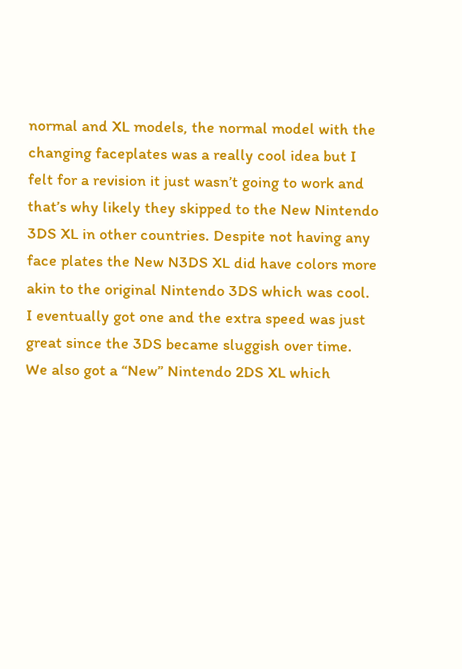normal and XL models, the normal model with the changing faceplates was a really cool idea but I felt for a revision it just wasn’t going to work and that’s why likely they skipped to the New Nintendo 3DS XL in other countries. Despite not having any face plates the New N3DS XL did have colors more akin to the original Nintendo 3DS which was cool. I eventually got one and the extra speed was just great since the 3DS became sluggish over time. We also got a “New” Nintendo 2DS XL which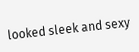looked sleek and sexy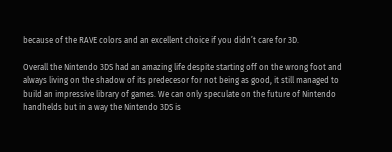because of the RAVE colors and an excellent choice if you didn’t care for 3D.

Overall the Nintendo 3DS had an amazing life despite starting off on the wrong foot and always living on the shadow of its predecesor for not being as good, it still managed to build an impressive library of games. We can only speculate on the future of Nintendo handhelds but in a way the Nintendo 3DS is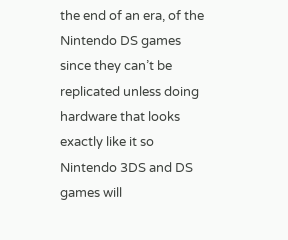the end of an era, of the Nintendo DS games since they can’t be replicated unless doing hardware that looks exactly like it so Nintendo 3DS and DS games will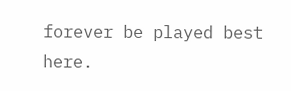forever be played best here.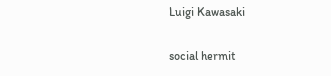Luigi Kawasaki

social hermit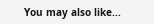You may also like...